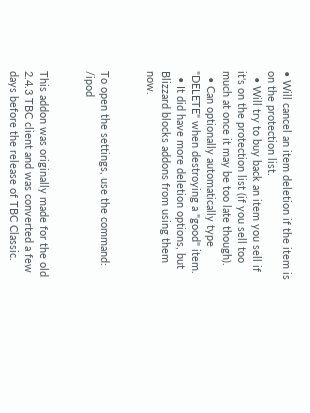• Will cancel an item deletion if the item is on the protection list.
  • Will try to buy back an item you sell if it's on the protection list (if you sell too much at once it may be too late though).
  • Can optionally automatically type "DELETE" when destroying a "good" item.
  • It did have more deletion options, but Blizzard blocks addons from using them now.


To open the settings, use the command: /ipod


This addon was originally made for the old 2.4.3 TBC client and was converted a few days before the release of TBC Classic.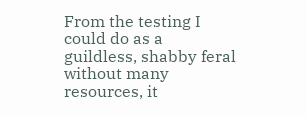From the testing I could do as a guildless, shabby feral without many resources, it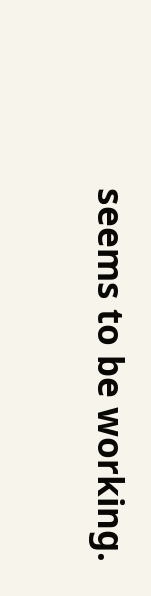seems to be working.